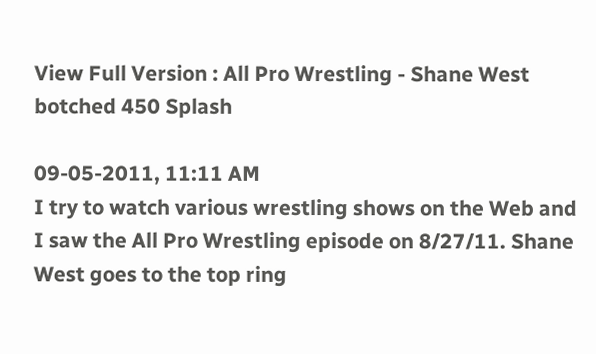View Full Version : All Pro Wrestling - Shane West botched 450 Splash

09-05-2011, 11:11 AM
I try to watch various wrestling shows on the Web and I saw the All Pro Wrestling episode on 8/27/11. Shane West goes to the top ring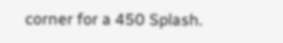corner for a 450 Splash.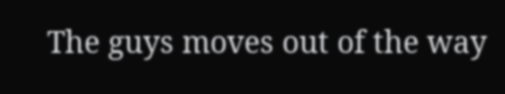The guys moves out of the way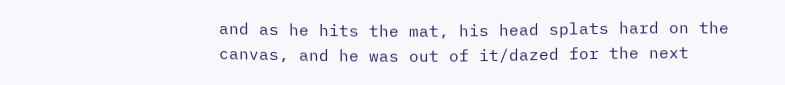and as he hits the mat, his head splats hard on the canvas, and he was out of it/dazed for the next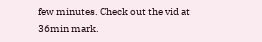few minutes. Check out the vid at 36min mark.